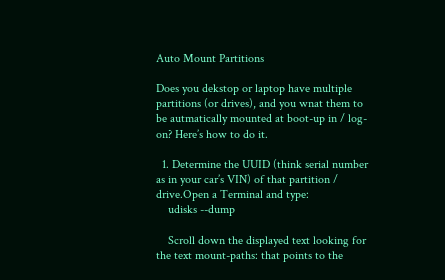Auto Mount Partitions

Does you dekstop or laptop have multiple partitions (or drives), and you wnat them to be autmatically mounted at boot-up in / log-on? Here’s how to do it.

  1. Determine the UUID (think serial number as in your car’s VIN) of that partition / drive.Open a Terminal and type:
    udisks --dump

    Scroll down the displayed text looking for the text mount-paths: that points to the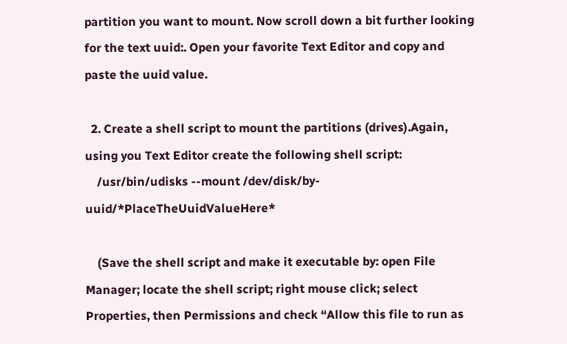partition you want to mount. Now scroll down a bit further looking for the text uuid:. Open your favorite Text Editor and copy and paste the uuid value.

  2. Create a shell script to mount the partitions (drives).Again, using you Text Editor create the following shell script:
    /usr/bin/udisks --mount /dev/disk/by-uuid/*PlaceTheUuidValueHere*

    (Save the shell script and make it executable by: open File Manager; locate the shell script; right mouse click; select Properties, then Permissions and check “Allow this file to run as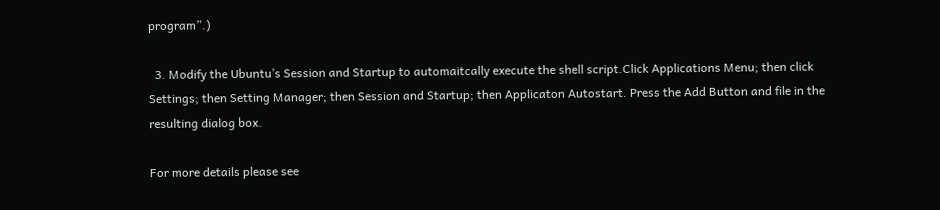program”.)

  3. Modify the Ubuntu’s Session and Startup to automaitcally execute the shell script.Click Applications Menu; then click Settings; then Setting Manager; then Session and Startup; then Applicaton Autostart. Press the Add Button and file in the resulting dialog box.

For more details please see